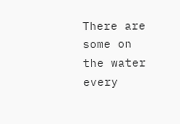There are some on the water every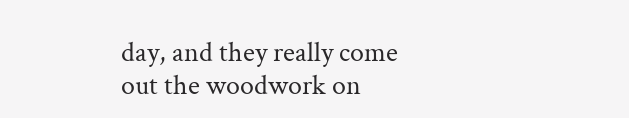day, and they really come out the woodwork on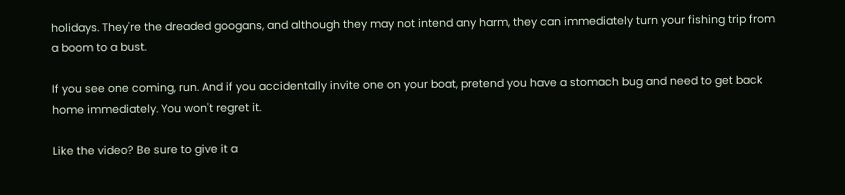holidays. They're the dreaded googans, and although they may not intend any harm, they can immediately turn your fishing trip from a boom to a bust.

If you see one coming, run. And if you accidentally invite one on your boat, pretend you have a stomach bug and need to get back home immediately. You won't regret it.

Like the video? Be sure to give it a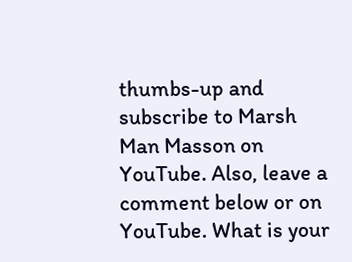thumbs-up and subscribe to Marsh Man Masson on YouTube. Also, leave a comment below or on YouTube. What is your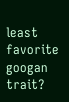least favorite googan trait?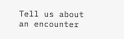Tell us about an encounter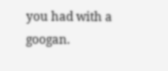you had with a googan.